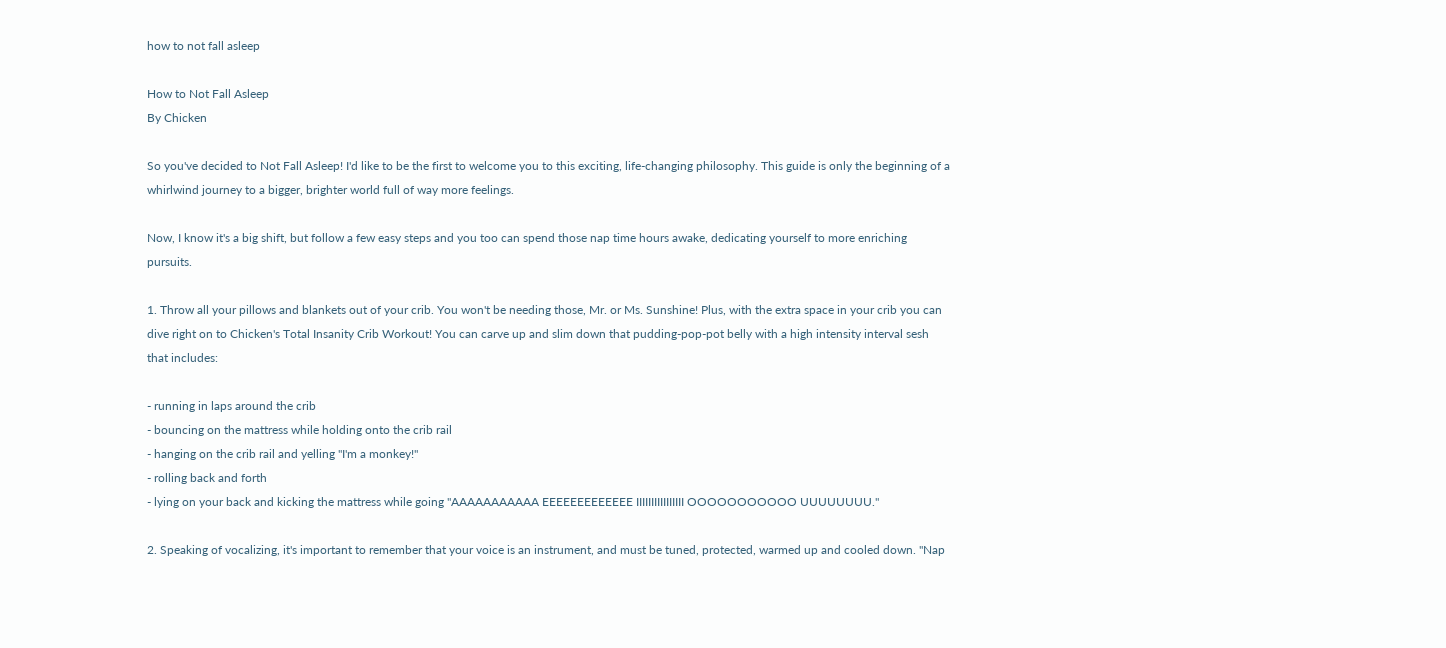how to not fall asleep

How to Not Fall Asleep
By Chicken

So you've decided to Not Fall Asleep! I'd like to be the first to welcome you to this exciting, life-changing philosophy. This guide is only the beginning of a whirlwind journey to a bigger, brighter world full of way more feelings.

Now, I know it's a big shift, but follow a few easy steps and you too can spend those nap time hours awake, dedicating yourself to more enriching pursuits.

1. Throw all your pillows and blankets out of your crib. You won't be needing those, Mr. or Ms. Sunshine! Plus, with the extra space in your crib you can dive right on to Chicken's Total Insanity Crib Workout! You can carve up and slim down that pudding-pop-pot belly with a high intensity interval sesh that includes:

- running in laps around the crib
- bouncing on the mattress while holding onto the crib rail
- hanging on the crib rail and yelling "I'm a monkey!"
- rolling back and forth
- lying on your back and kicking the mattress while going "AAAAAAAAAAA EEEEEEEEEEEEE IIIIIIIIIIIIIIII OOOOOOOOOOO UUUUUUUU."

2. Speaking of vocalizing, it's important to remember that your voice is an instrument, and must be tuned, protected, warmed up and cooled down. "Nap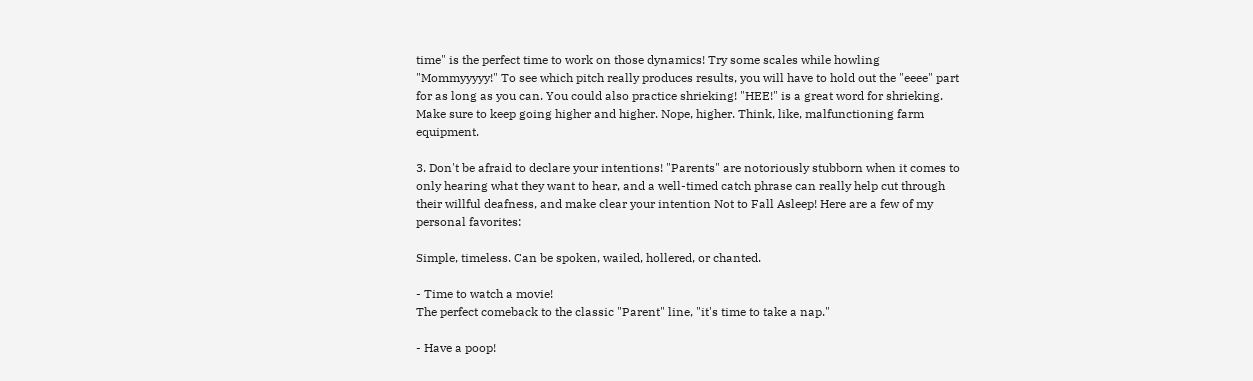time" is the perfect time to work on those dynamics! Try some scales while howling "Mommyyyyy!" To see which pitch really produces results, you will have to hold out the "eeee" part for as long as you can. You could also practice shrieking! "HEE!" is a great word for shrieking. Make sure to keep going higher and higher. Nope, higher. Think, like, malfunctioning farm equipment.

3. Don't be afraid to declare your intentions! "Parents" are notoriously stubborn when it comes to only hearing what they want to hear, and a well-timed catch phrase can really help cut through their willful deafness, and make clear your intention Not to Fall Asleep! Here are a few of my personal favorites:

Simple, timeless. Can be spoken, wailed, hollered, or chanted.

- Time to watch a movie!
The perfect comeback to the classic "Parent" line, "it's time to take a nap."

- Have a poop!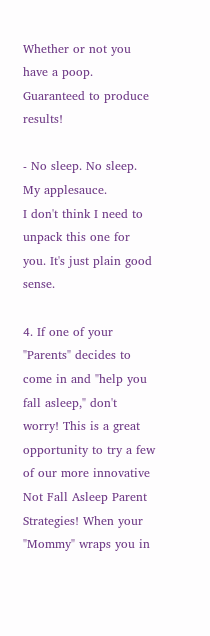Whether or not you have a poop. Guaranteed to produce results!

- No sleep. No sleep. My applesauce.
I don't think I need to unpack this one for you. It's just plain good sense.

4. If one of your "Parents" decides to come in and "help you fall asleep," don't worry! This is a great opportunity to try a few of our more innovative Not Fall Asleep Parent Strategies! When your "Mommy" wraps you in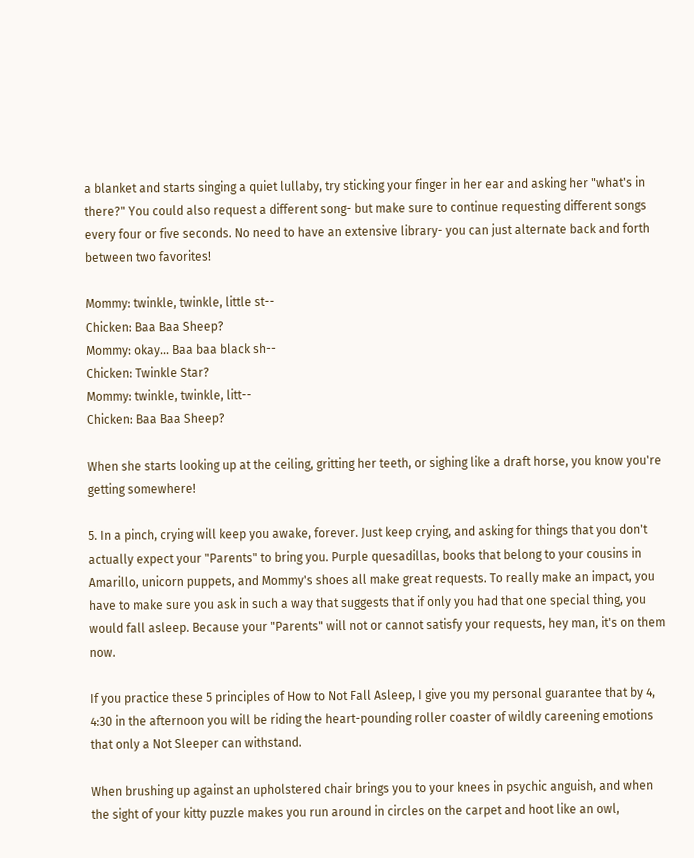a blanket and starts singing a quiet lullaby, try sticking your finger in her ear and asking her "what's in there?" You could also request a different song- but make sure to continue requesting different songs every four or five seconds. No need to have an extensive library- you can just alternate back and forth between two favorites!

Mommy: twinkle, twinkle, little st--
Chicken: Baa Baa Sheep?
Mommy: okay... Baa baa black sh--
Chicken: Twinkle Star?
Mommy: twinkle, twinkle, litt--
Chicken: Baa Baa Sheep?

When she starts looking up at the ceiling, gritting her teeth, or sighing like a draft horse, you know you're getting somewhere!

5. In a pinch, crying will keep you awake, forever. Just keep crying, and asking for things that you don't actually expect your "Parents" to bring you. Purple quesadillas, books that belong to your cousins in Amarillo, unicorn puppets, and Mommy's shoes all make great requests. To really make an impact, you have to make sure you ask in such a way that suggests that if only you had that one special thing, you would fall asleep. Because your "Parents" will not or cannot satisfy your requests, hey man, it's on them now.

If you practice these 5 principles of How to Not Fall Asleep, I give you my personal guarantee that by 4, 4:30 in the afternoon you will be riding the heart-pounding roller coaster of wildly careening emotions that only a Not Sleeper can withstand.

When brushing up against an upholstered chair brings you to your knees in psychic anguish, and when the sight of your kitty puzzle makes you run around in circles on the carpet and hoot like an owl,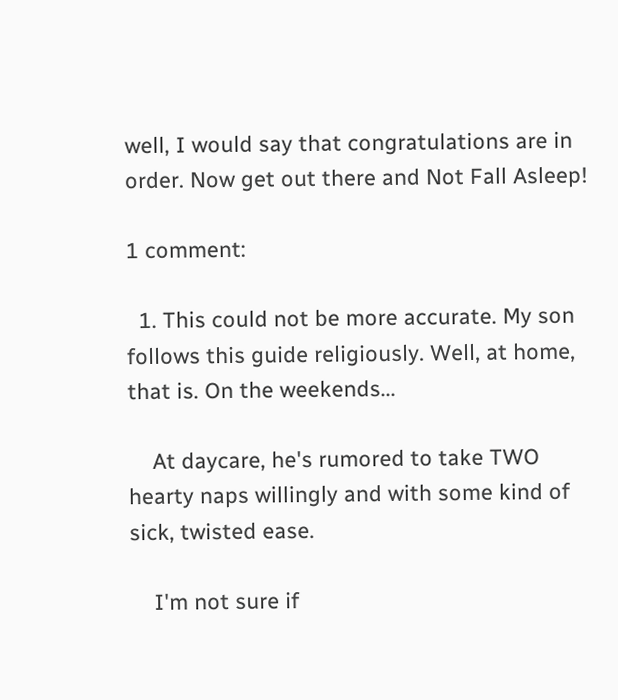well, I would say that congratulations are in order. Now get out there and Not Fall Asleep!

1 comment:

  1. This could not be more accurate. My son follows this guide religiously. Well, at home, that is. On the weekends...

    At daycare, he's rumored to take TWO hearty naps willingly and with some kind of sick, twisted ease.

    I'm not sure if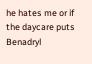he hates me or if the daycare puts Benadryl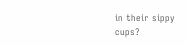in their sippy cups?